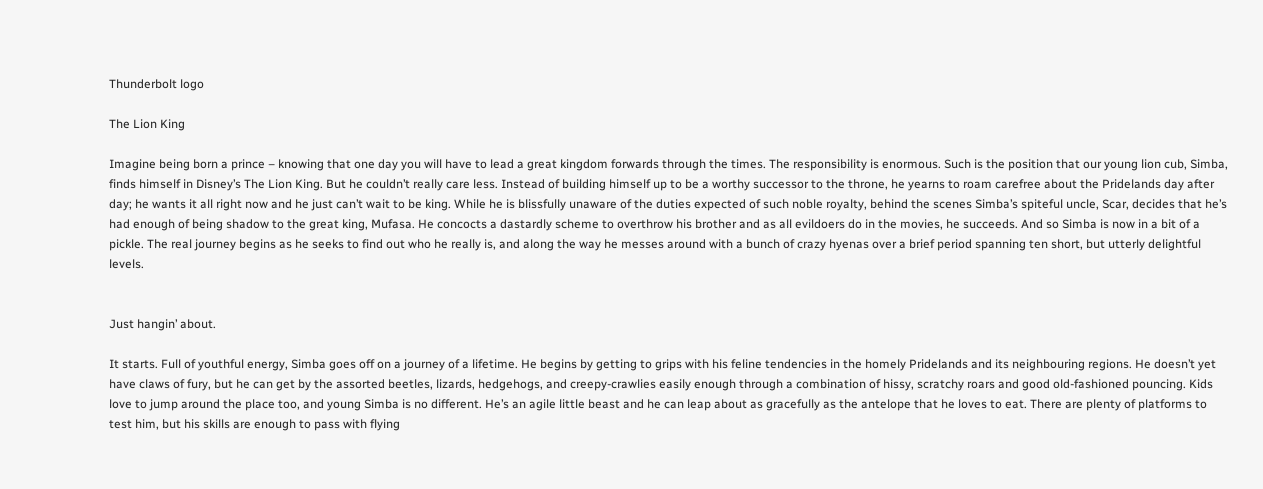Thunderbolt logo

The Lion King

Imagine being born a prince – knowing that one day you will have to lead a great kingdom forwards through the times. The responsibility is enormous. Such is the position that our young lion cub, Simba, finds himself in Disney’s The Lion King. But he couldn’t really care less. Instead of building himself up to be a worthy successor to the throne, he yearns to roam carefree about the Pridelands day after day; he wants it all right now and he just can’t wait to be king. While he is blissfully unaware of the duties expected of such noble royalty, behind the scenes Simba’s spiteful uncle, Scar, decides that he’s had enough of being shadow to the great king, Mufasa. He concocts a dastardly scheme to overthrow his brother and as all evildoers do in the movies, he succeeds. And so Simba is now in a bit of a pickle. The real journey begins as he seeks to find out who he really is, and along the way he messes around with a bunch of crazy hyenas over a brief period spanning ten short, but utterly delightful levels.


Just hangin’ about.

It starts. Full of youthful energy, Simba goes off on a journey of a lifetime. He begins by getting to grips with his feline tendencies in the homely Pridelands and its neighbouring regions. He doesn’t yet have claws of fury, but he can get by the assorted beetles, lizards, hedgehogs, and creepy-crawlies easily enough through a combination of hissy, scratchy roars and good old-fashioned pouncing. Kids love to jump around the place too, and young Simba is no different. He’s an agile little beast and he can leap about as gracefully as the antelope that he loves to eat. There are plenty of platforms to test him, but his skills are enough to pass with flying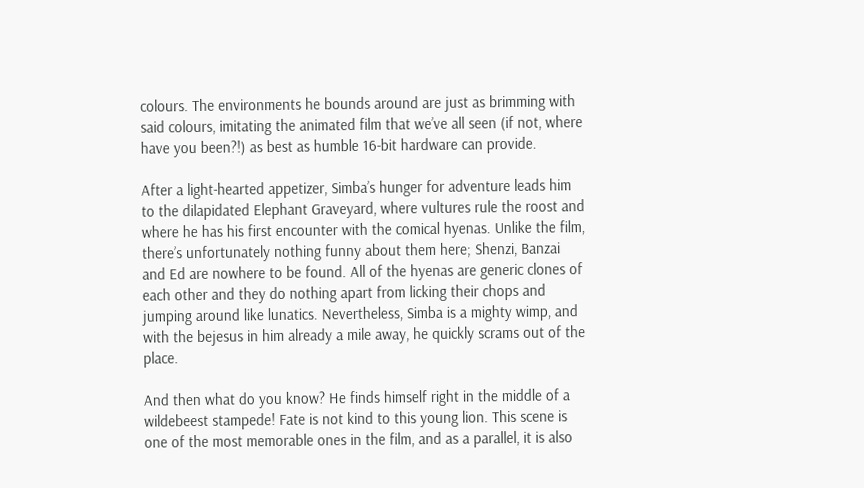colours. The environments he bounds around are just as brimming with said colours, imitating the animated film that we’ve all seen (if not, where have you been?!) as best as humble 16-bit hardware can provide.

After a light-hearted appetizer, Simba’s hunger for adventure leads him to the dilapidated Elephant Graveyard, where vultures rule the roost and where he has his first encounter with the comical hyenas. Unlike the film, there’s unfortunately nothing funny about them here; Shenzi, Banzai and Ed are nowhere to be found. All of the hyenas are generic clones of each other and they do nothing apart from licking their chops and jumping around like lunatics. Nevertheless, Simba is a mighty wimp, and with the bejesus in him already a mile away, he quickly scrams out of the place.

And then what do you know? He finds himself right in the middle of a wildebeest stampede! Fate is not kind to this young lion. This scene is one of the most memorable ones in the film, and as a parallel, it is also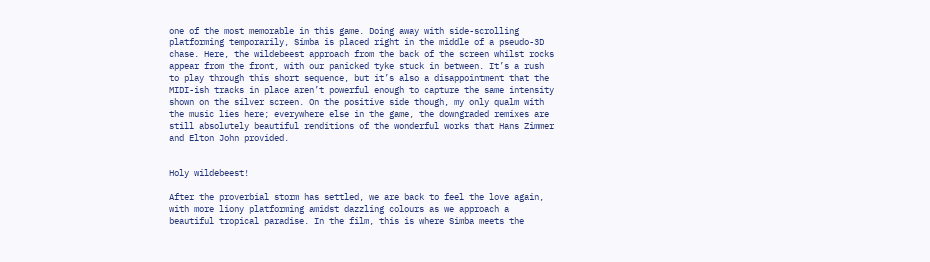one of the most memorable in this game. Doing away with side-scrolling platforming temporarily, Simba is placed right in the middle of a pseudo-3D chase. Here, the wildebeest approach from the back of the screen whilst rocks appear from the front, with our panicked tyke stuck in between. It’s a rush to play through this short sequence, but it’s also a disappointment that the MIDI-ish tracks in place aren’t powerful enough to capture the same intensity shown on the silver screen. On the positive side though, my only qualm with the music lies here; everywhere else in the game, the downgraded remixes are still absolutely beautiful renditions of the wonderful works that Hans Zimmer and Elton John provided.


Holy wildebeest!

After the proverbial storm has settled, we are back to feel the love again, with more liony platforming amidst dazzling colours as we approach a beautiful tropical paradise. In the film, this is where Simba meets the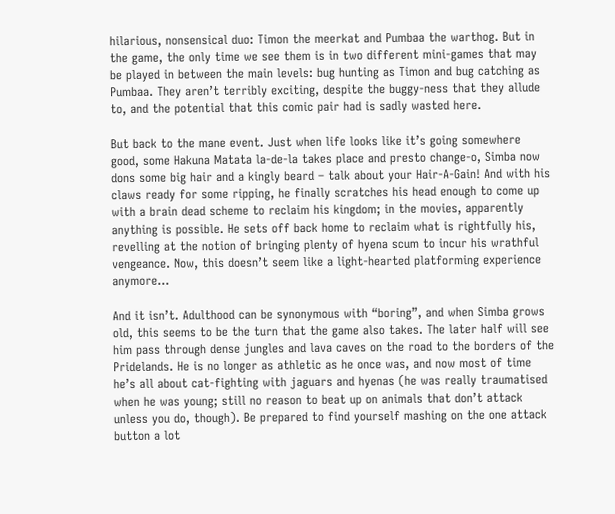hilarious, nonsensical duo: Timon the meerkat and Pumbaa the warthog. But in the game, the only time we see them is in two different mini-games that may be played in between the main levels: bug hunting as Timon and bug catching as Pumbaa. They aren’t terribly exciting, despite the buggy-ness that they allude to, and the potential that this comic pair had is sadly wasted here.

But back to the mane event. Just when life looks like it’s going somewhere good, some Hakuna Matata la-de-la takes place and presto change-o, Simba now dons some big hair and a kingly beard – talk about your Hair-A-Gain! And with his claws ready for some ripping, he finally scratches his head enough to come up with a brain dead scheme to reclaim his kingdom; in the movies, apparently anything is possible. He sets off back home to reclaim what is rightfully his, revelling at the notion of bringing plenty of hyena scum to incur his wrathful vengeance. Now, this doesn’t seem like a light-hearted platforming experience anymore…

And it isn’t. Adulthood can be synonymous with “boring”, and when Simba grows old, this seems to be the turn that the game also takes. The later half will see him pass through dense jungles and lava caves on the road to the borders of the Pridelands. He is no longer as athletic as he once was, and now most of time he’s all about cat-fighting with jaguars and hyenas (he was really traumatised when he was young; still no reason to beat up on animals that don’t attack unless you do, though). Be prepared to find yourself mashing on the one attack button a lot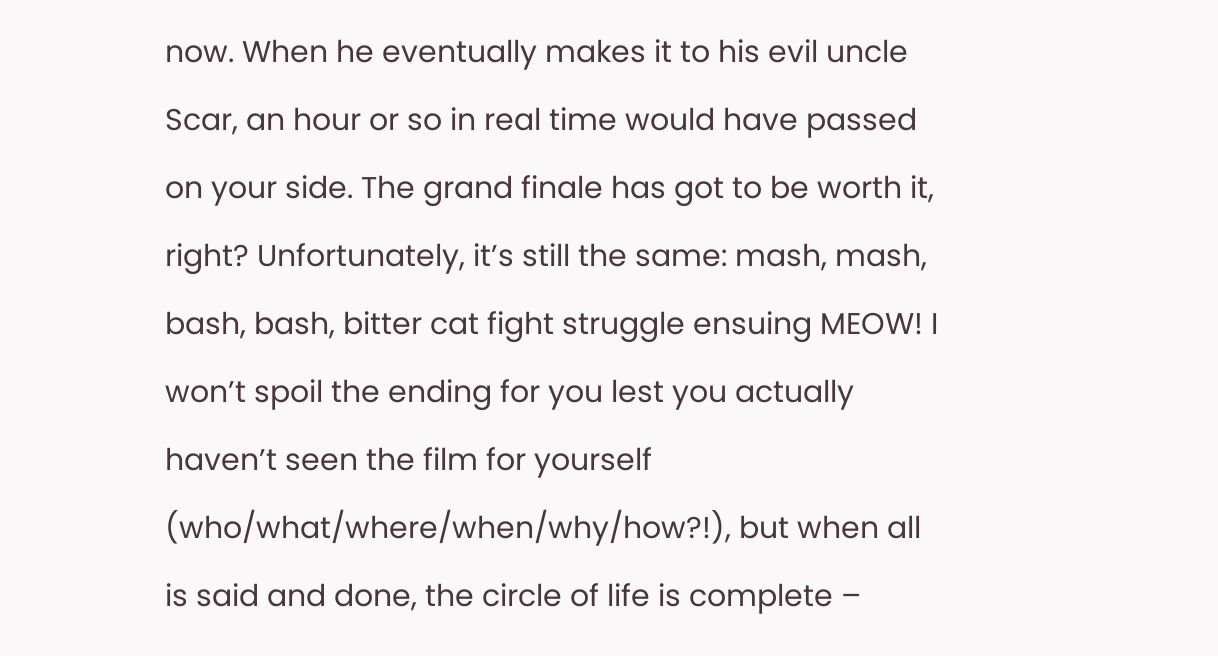now. When he eventually makes it to his evil uncle Scar, an hour or so in real time would have passed on your side. The grand finale has got to be worth it, right? Unfortunately, it’s still the same: mash, mash, bash, bash, bitter cat fight struggle ensuing MEOW! I won’t spoil the ending for you lest you actually haven’t seen the film for yourself (who/what/where/when/why/how?!), but when all is said and done, the circle of life is complete –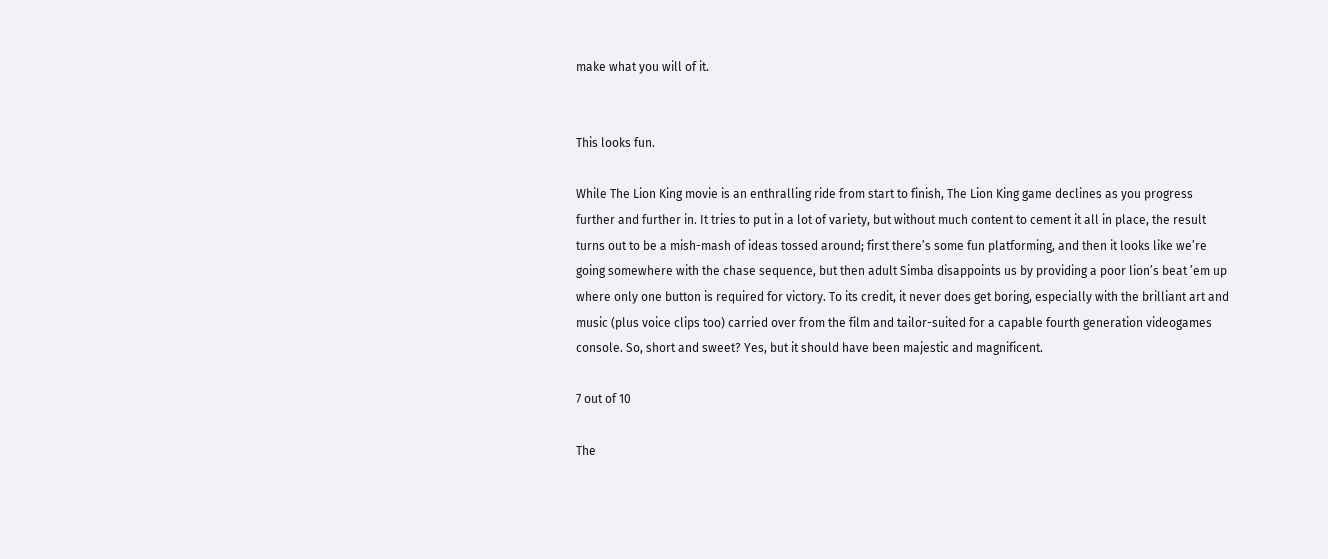make what you will of it.


This looks fun.

While The Lion King movie is an enthralling ride from start to finish, The Lion King game declines as you progress further and further in. It tries to put in a lot of variety, but without much content to cement it all in place, the result turns out to be a mish-mash of ideas tossed around; first there’s some fun platforming, and then it looks like we’re going somewhere with the chase sequence, but then adult Simba disappoints us by providing a poor lion’s beat ’em up where only one button is required for victory. To its credit, it never does get boring, especially with the brilliant art and music (plus voice clips too) carried over from the film and tailor-suited for a capable fourth generation videogames console. So, short and sweet? Yes, but it should have been majestic and magnificent.

7 out of 10

The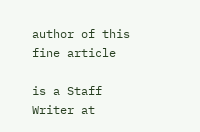author of this fine article

is a Staff Writer at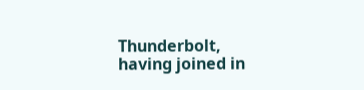Thunderbolt, having joined in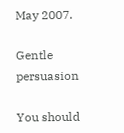May 2007.

Gentle persuasion

You should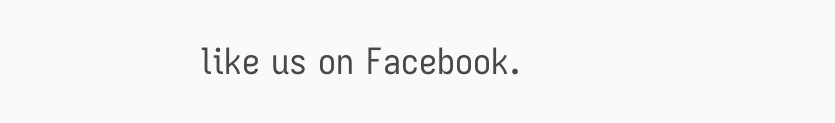like us on Facebook.